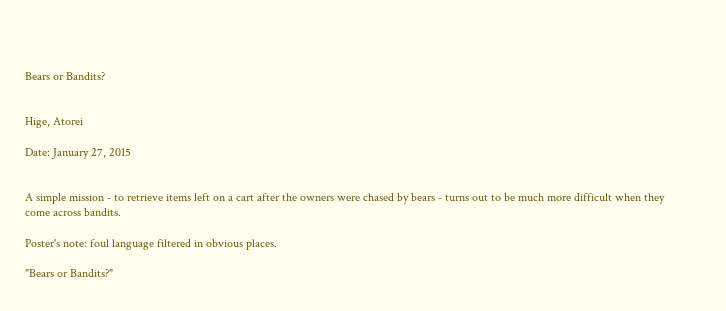Bears or Bandits?


Hige, Atorei

Date: January 27, 2015


A simple mission - to retrieve items left on a cart after the owners were chased by bears - turns out to be much more difficult when they come across bandits.

Poster's note: foul language filtered in obvious places.

"Bears or Bandits?"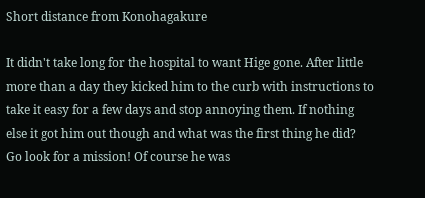Short distance from Konohagakure

It didn't take long for the hospital to want Hige gone. After little more than a day they kicked him to the curb with instructions to take it easy for a few days and stop annoying them. If nothing else it got him out though and what was the first thing he did? Go look for a mission! Of course he was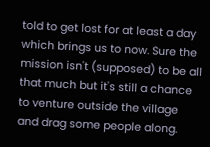told to get lost for at least a day which brings us to now. Sure the mission isn't (supposed) to be all that much but it's still a chance to venture outside the village and drag some people along.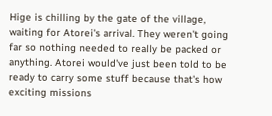Hige is chilling by the gate of the village, waiting for Atorei's arrival. They weren't going far so nothing needed to really be packed or anything. Atorei would've just been told to be ready to carry some stuff because that's how exciting missions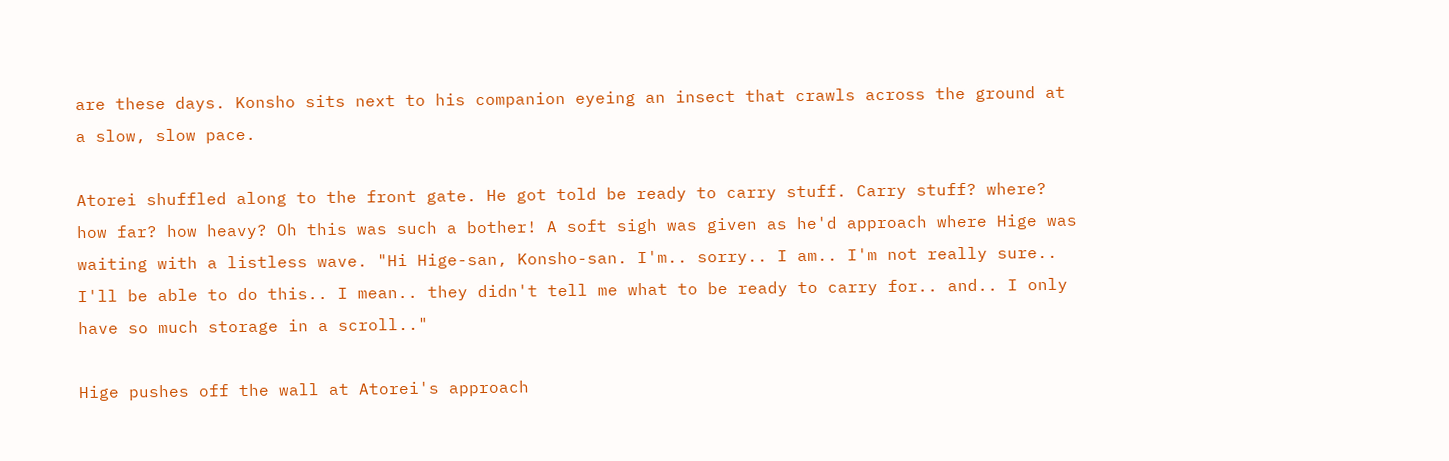are these days. Konsho sits next to his companion eyeing an insect that crawls across the ground at a slow, slow pace.

Atorei shuffled along to the front gate. He got told be ready to carry stuff. Carry stuff? where? how far? how heavy? Oh this was such a bother! A soft sigh was given as he'd approach where Hige was waiting with a listless wave. "Hi Hige-san, Konsho-san. I'm.. sorry.. I am.. I'm not really sure.. I'll be able to do this.. I mean.. they didn't tell me what to be ready to carry for.. and.. I only have so much storage in a scroll.."

Hige pushes off the wall at Atorei's approach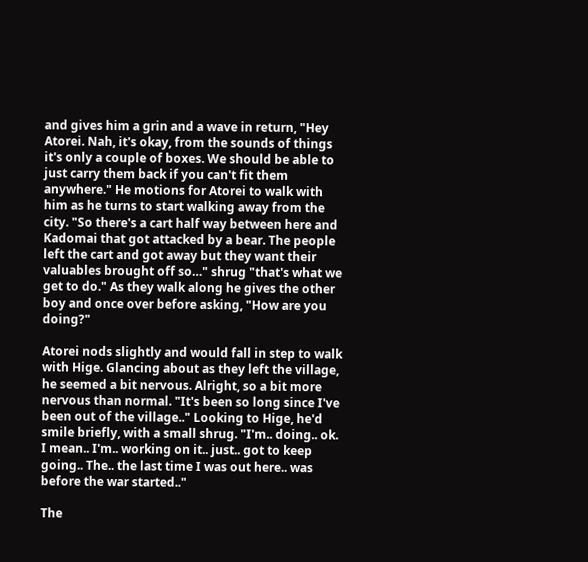and gives him a grin and a wave in return, "Hey Atorei. Nah, it's okay, from the sounds of things it's only a couple of boxes. We should be able to just carry them back if you can't fit them anywhere." He motions for Atorei to walk with him as he turns to start walking away from the city. "So there's a cart half way between here and Kadomai that got attacked by a bear. The people left the cart and got away but they want their valuables brought off so…" shrug "that's what we get to do." As they walk along he gives the other boy and once over before asking, "How are you doing?"

Atorei nods slightly and would fall in step to walk with Hige. Glancing about as they left the village, he seemed a bit nervous. Alright, so a bit more nervous than normal. "It's been so long since I've been out of the village.." Looking to Hige, he'd smile briefly, with a small shrug. "I'm.. doing.. ok. I mean.. I'm.. working on it.. just.. got to keep going.. The.. the last time I was out here.. was before the war started.."

The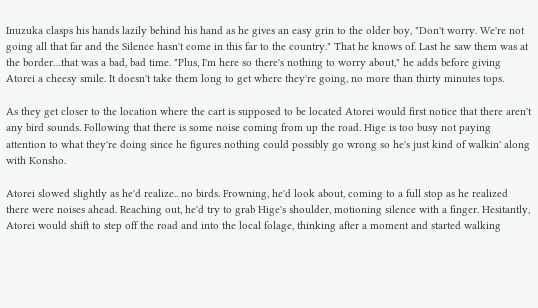Inuzuka clasps his hands lazily behind his hand as he gives an easy grin to the older boy, "Don't worry. We're not going all that far and the Silence hasn't come in this far to the country." That he knows of. Last he saw them was at the border…that was a bad, bad time. "Plus, I'm here so there's nothing to worry about," he adds before giving Atorei a cheesy smile. It doesn't take them long to get where they're going, no more than thirty minutes tops.

As they get closer to the location where the cart is supposed to be located Atorei would first notice that there aren't any bird sounds. Following that there is some noise coming from up the road. Hige is too busy not paying attention to what they're doing since he figures nothing could possibly go wrong so he's just kind of walkin' along with Konsho.

Atorei slowed slightly as he'd realize.. no birds. Frowning, he'd look about, coming to a full stop as he realized there were noises ahead. Reaching out, he'd try to grab Hige's shoulder, motioning silence with a finger. Hesitantly, Atorei would shift to step off the road and into the local folage, thinking after a moment and started walking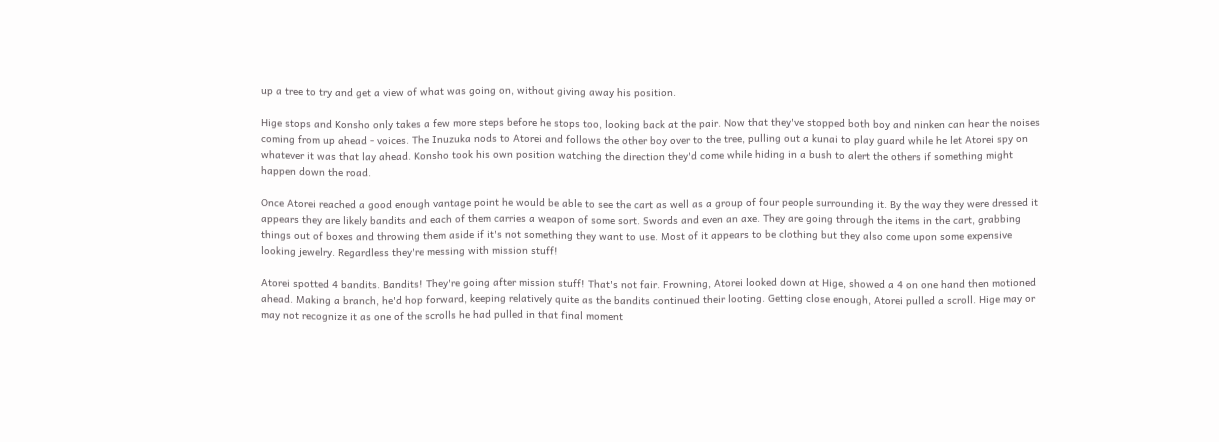up a tree to try and get a view of what was going on, without giving away his position.

Hige stops and Konsho only takes a few more steps before he stops too, looking back at the pair. Now that they've stopped both boy and ninken can hear the noises coming from up ahead - voices. The Inuzuka nods to Atorei and follows the other boy over to the tree, pulling out a kunai to play guard while he let Atorei spy on whatever it was that lay ahead. Konsho took his own position watching the direction they'd come while hiding in a bush to alert the others if something might happen down the road.

Once Atorei reached a good enough vantage point he would be able to see the cart as well as a group of four people surrounding it. By the way they were dressed it appears they are likely bandits and each of them carries a weapon of some sort. Swords and even an axe. They are going through the items in the cart, grabbing things out of boxes and throwing them aside if it's not something they want to use. Most of it appears to be clothing but they also come upon some expensive looking jewelry. Regardless they're messing with mission stuff!

Atorei spotted 4 bandits. Bandits! They're going after mission stuff! That's not fair. Frowning, Atorei looked down at Hige, showed a 4 on one hand then motioned ahead. Making a branch, he'd hop forward, keeping relatively quite as the bandits continued their looting. Getting close enough, Atorei pulled a scroll. Hige may or may not recognize it as one of the scrolls he had pulled in that final moment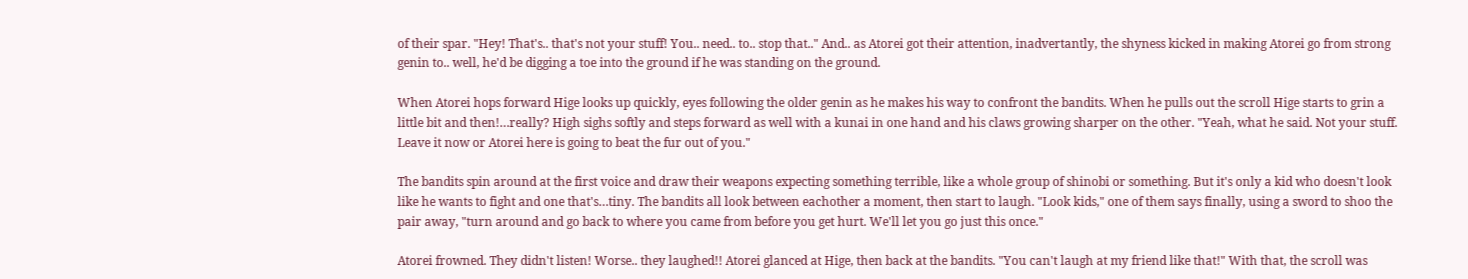of their spar. "Hey! That's.. that's not your stuff! You.. need.. to.. stop that.." And.. as Atorei got their attention, inadvertantly, the shyness kicked in making Atorei go from strong genin to.. well, he'd be digging a toe into the ground if he was standing on the ground.

When Atorei hops forward Hige looks up quickly, eyes following the older genin as he makes his way to confront the bandits. When he pulls out the scroll Hige starts to grin a little bit and then!…really? High sighs softly and steps forward as well with a kunai in one hand and his claws growing sharper on the other. "Yeah, what he said. Not your stuff. Leave it now or Atorei here is going to beat the fur out of you."

The bandits spin around at the first voice and draw their weapons expecting something terrible, like a whole group of shinobi or something. But it's only a kid who doesn't look like he wants to fight and one that's…tiny. The bandits all look between eachother a moment, then start to laugh. "Look kids," one of them says finally, using a sword to shoo the pair away, "turn around and go back to where you came from before you get hurt. We'll let you go just this once."

Atorei frowned. They didn't listen! Worse.. they laughed!! Atorei glanced at Hige, then back at the bandits. "You can't laugh at my friend like that!" With that, the scroll was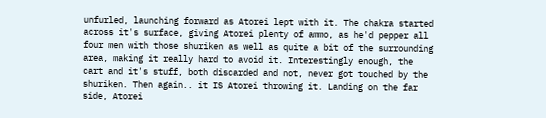unfurled, launching forward as Atorei lept with it. The chakra started across it's surface, giving Atorei plenty of ammo, as he'd pepper all four men with those shuriken as well as quite a bit of the surrounding area, making it really hard to avoid it. Interestingly enough, the cart and it's stuff, both discarded and not, never got touched by the shuriken. Then again.. it IS Atorei throwing it. Landing on the far side, Atorei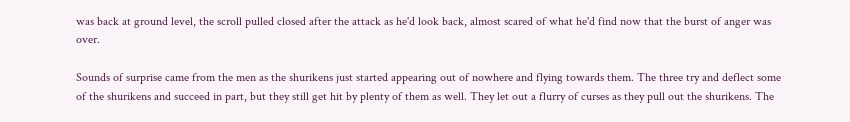was back at ground level, the scroll pulled closed after the attack as he'd look back, almost scared of what he'd find now that the burst of anger was over.

Sounds of surprise came from the men as the shurikens just started appearing out of nowhere and flying towards them. The three try and deflect some of the shurikens and succeed in part, but they still get hit by plenty of them as well. They let out a flurry of curses as they pull out the shurikens. The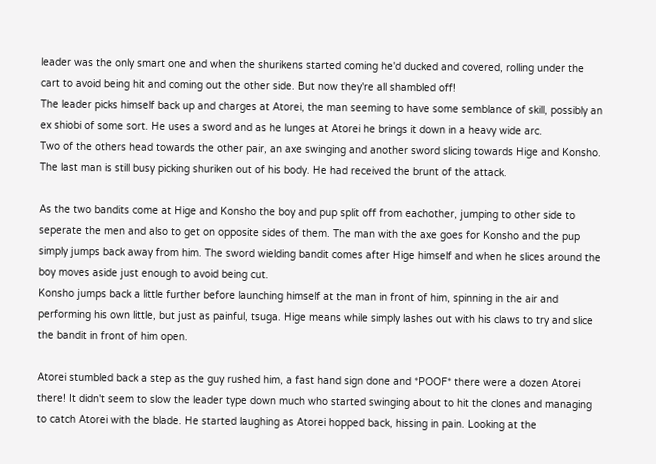leader was the only smart one and when the shurikens started coming he'd ducked and covered, rolling under the cart to avoid being hit and coming out the other side. But now they're all shambled off!
The leader picks himself back up and charges at Atorei, the man seeming to have some semblance of skill, possibly an ex shiobi of some sort. He uses a sword and as he lunges at Atorei he brings it down in a heavy wide arc.
Two of the others head towards the other pair, an axe swinging and another sword slicing towards Hige and Konsho. The last man is still busy picking shuriken out of his body. He had received the brunt of the attack.

As the two bandits come at Hige and Konsho the boy and pup split off from eachother, jumping to other side to seperate the men and also to get on opposite sides of them. The man with the axe goes for Konsho and the pup simply jumps back away from him. The sword wielding bandit comes after Hige himself and when he slices around the boy moves aside just enough to avoid being cut.
Konsho jumps back a little further before launching himself at the man in front of him, spinning in the air and performing his own little, but just as painful, tsuga. Hige means while simply lashes out with his claws to try and slice the bandit in front of him open.

Atorei stumbled back a step as the guy rushed him, a fast hand sign done and *POOF* there were a dozen Atorei there! It didn't seem to slow the leader type down much who started swinging about to hit the clones and managing to catch Atorei with the blade. He started laughing as Atorei hopped back, hissing in pain. Looking at the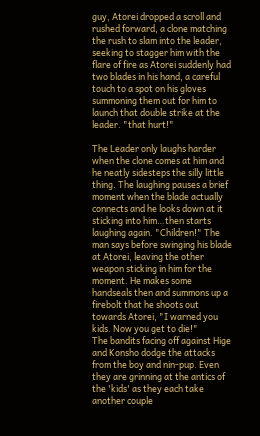guy, Atorei dropped a scroll and rushed forward, a clone matching the rush to slam into the leader, seeking to stagger him with the flare of fire as Atorei suddenly had two blades in his hand, a careful touch to a spot on his gloves summoning them out for him to launch that double strike at the leader. "that hurt!"

The Leader only laughs harder when the clone comes at him and he neatly sidesteps the silly little thing. The laughing pauses a brief moment when the blade actually connects and he looks down at it sticking into him…then starts laughing again. "Children!" The man says before swinging his blade at Atorei, leaving the other weapon sticking in him for the moment. He makes some handseals then and summons up a firebolt that he shoots out towards Atorei, "I warned you kids. Now you get to die!"
The bandits facing off against Hige and Konsho dodge the attacks from the boy and nin-pup. Even they are grinning at the antics of the 'kids' as they each take another couple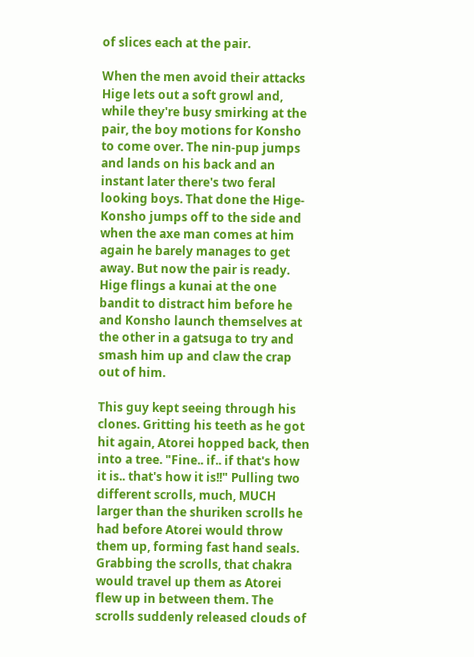of slices each at the pair.

When the men avoid their attacks Hige lets out a soft growl and, while they're busy smirking at the pair, the boy motions for Konsho to come over. The nin-pup jumps and lands on his back and an instant later there's two feral looking boys. That done the Hige-Konsho jumps off to the side and when the axe man comes at him again he barely manages to get away. But now the pair is ready. Hige flings a kunai at the one bandit to distract him before he and Konsho launch themselves at the other in a gatsuga to try and smash him up and claw the crap out of him.

This guy kept seeing through his clones. Gritting his teeth as he got hit again, Atorei hopped back, then into a tree. "Fine.. if.. if that's how it is.. that's how it is!!" Pulling two different scrolls, much, MUCH larger than the shuriken scrolls he had before Atorei would throw them up, forming fast hand seals. Grabbing the scrolls, that chakra would travel up them as Atorei flew up in between them. The scrolls suddenly released clouds of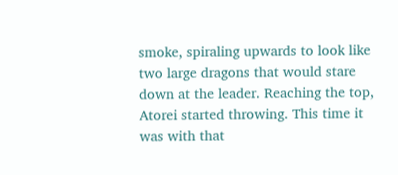smoke, spiraling upwards to look like two large dragons that would stare down at the leader. Reaching the top, Atorei started throwing. This time it was with that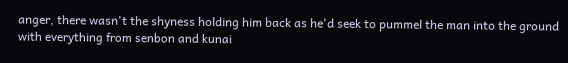anger, there wasn't the shyness holding him back as he'd seek to pummel the man into the ground with everything from senbon and kunai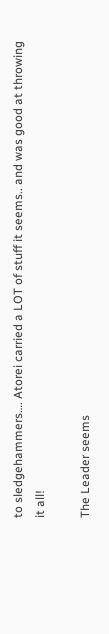to sledgehammers…. Atorei carried a LOT of stuff it seems.. and was good at throwing it all!

The Leader seems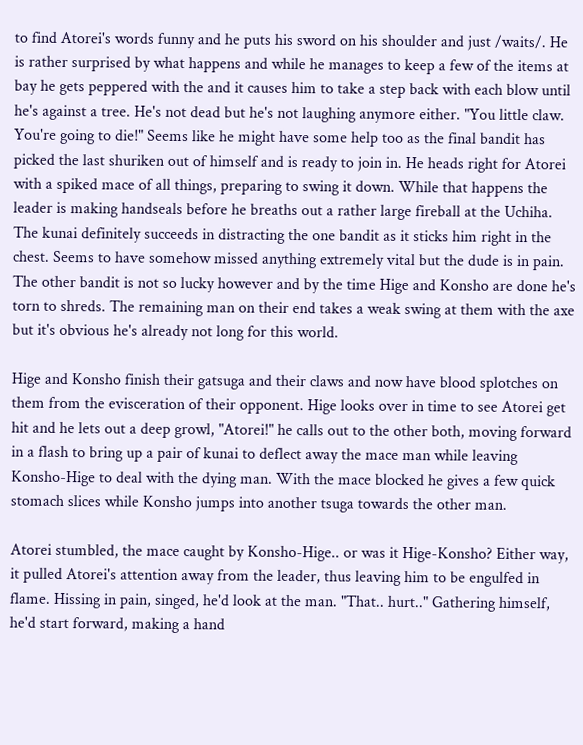to find Atorei's words funny and he puts his sword on his shoulder and just /waits/. He is rather surprised by what happens and while he manages to keep a few of the items at bay he gets peppered with the and it causes him to take a step back with each blow until he's against a tree. He's not dead but he's not laughing anymore either. "You little claw. You're going to die!" Seems like he might have some help too as the final bandit has picked the last shuriken out of himself and is ready to join in. He heads right for Atorei with a spiked mace of all things, preparing to swing it down. While that happens the leader is making handseals before he breaths out a rather large fireball at the Uchiha.
The kunai definitely succeeds in distracting the one bandit as it sticks him right in the chest. Seems to have somehow missed anything extremely vital but the dude is in pain. The other bandit is not so lucky however and by the time Hige and Konsho are done he's torn to shreds. The remaining man on their end takes a weak swing at them with the axe but it's obvious he's already not long for this world.

Hige and Konsho finish their gatsuga and their claws and now have blood splotches on them from the evisceration of their opponent. Hige looks over in time to see Atorei get hit and he lets out a deep growl, "Atorei!" he calls out to the other both, moving forward in a flash to bring up a pair of kunai to deflect away the mace man while leaving Konsho-Hige to deal with the dying man. With the mace blocked he gives a few quick stomach slices while Konsho jumps into another tsuga towards the other man.

Atorei stumbled, the mace caught by Konsho-Hige.. or was it Hige-Konsho? Either way, it pulled Atorei's attention away from the leader, thus leaving him to be engulfed in flame. Hissing in pain, singed, he'd look at the man. "That.. hurt.." Gathering himself, he'd start forward, making a hand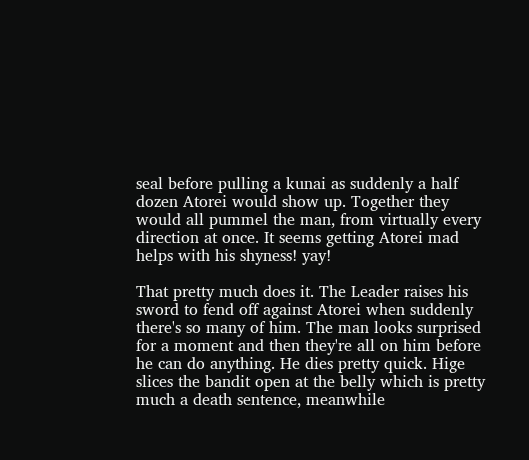seal before pulling a kunai as suddenly a half dozen Atorei would show up. Together they would all pummel the man, from virtually every direction at once. It seems getting Atorei mad helps with his shyness! yay!

That pretty much does it. The Leader raises his sword to fend off against Atorei when suddenly there's so many of him. The man looks surprised for a moment and then they're all on him before he can do anything. He dies pretty quick. Hige slices the bandit open at the belly which is pretty much a death sentence, meanwhile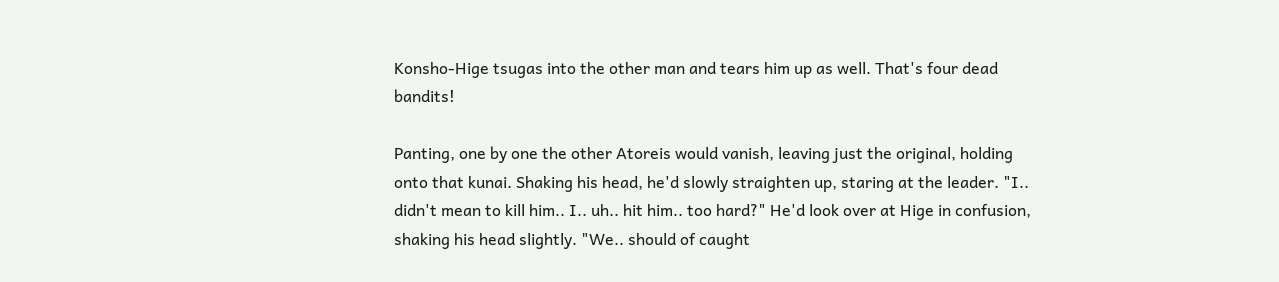Konsho-Hige tsugas into the other man and tears him up as well. That's four dead bandits!

Panting, one by one the other Atoreis would vanish, leaving just the original, holding onto that kunai. Shaking his head, he'd slowly straighten up, staring at the leader. "I.. didn't mean to kill him.. I.. uh.. hit him.. too hard?" He'd look over at Hige in confusion, shaking his head slightly. "We.. should of caught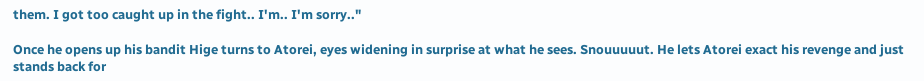them. I got too caught up in the fight.. I'm.. I'm sorry.."

Once he opens up his bandit Hige turns to Atorei, eyes widening in surprise at what he sees. Snouuuuut. He lets Atorei exact his revenge and just stands back for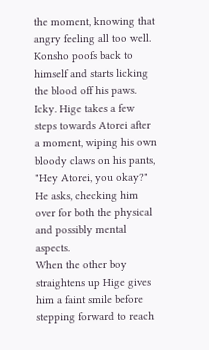the moment, knowing that angry feeling all too well. Konsho poofs back to himself and starts licking the blood off his paws. Icky. Hige takes a few steps towards Atorei after a moment, wiping his own bloody claws on his pants, "Hey Atorei, you okay?" He asks, checking him over for both the physical and possibly mental aspects.
When the other boy straightens up Hige gives him a faint smile before stepping forward to reach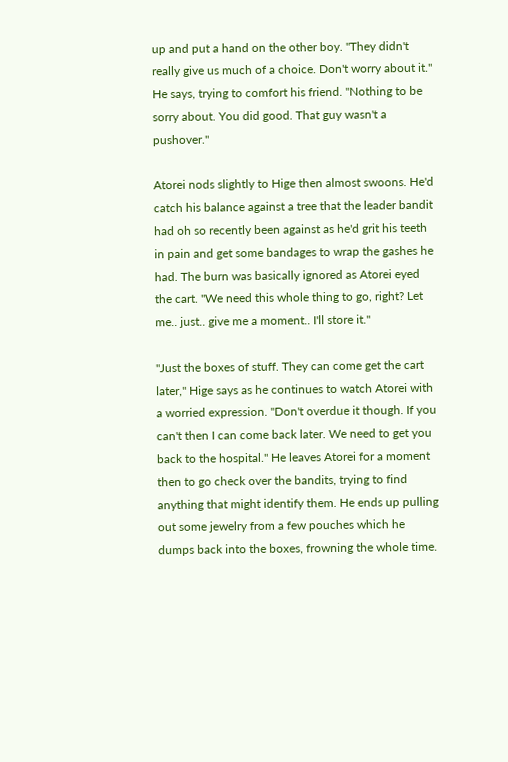up and put a hand on the other boy. "They didn't really give us much of a choice. Don't worry about it." He says, trying to comfort his friend. "Nothing to be sorry about. You did good. That guy wasn't a pushover."

Atorei nods slightly to Hige then almost swoons. He'd catch his balance against a tree that the leader bandit had oh so recently been against as he'd grit his teeth in pain and get some bandages to wrap the gashes he had. The burn was basically ignored as Atorei eyed the cart. "We need this whole thing to go, right? Let me.. just.. give me a moment.. I'll store it."

"Just the boxes of stuff. They can come get the cart later," Hige says as he continues to watch Atorei with a worried expression. "Don't overdue it though. If you can't then I can come back later. We need to get you back to the hospital." He leaves Atorei for a moment then to go check over the bandits, trying to find anything that might identify them. He ends up pulling out some jewelry from a few pouches which he dumps back into the boxes, frowning the whole time.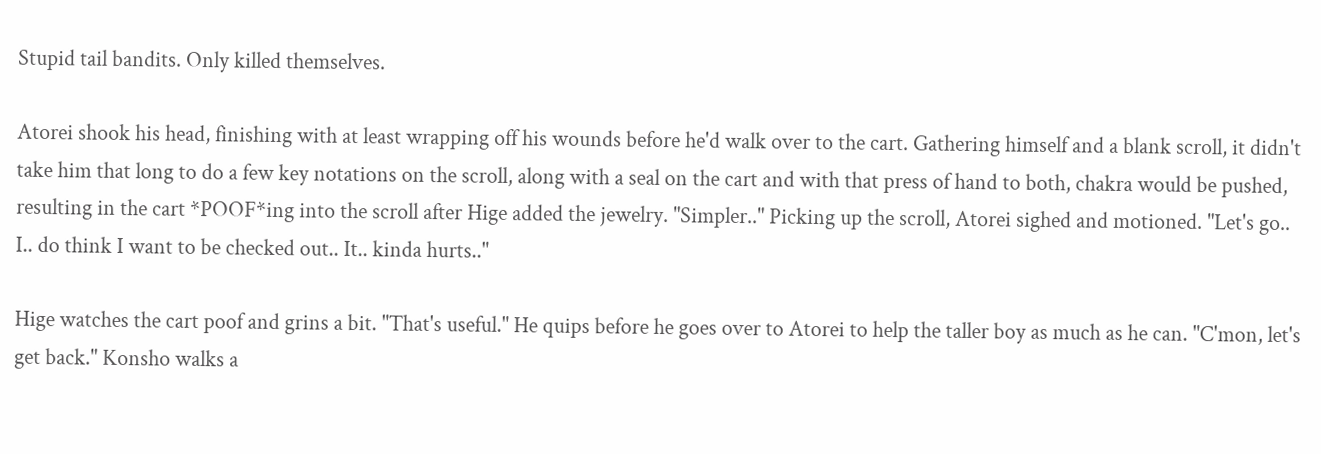Stupid tail bandits. Only killed themselves.

Atorei shook his head, finishing with at least wrapping off his wounds before he'd walk over to the cart. Gathering himself and a blank scroll, it didn't take him that long to do a few key notations on the scroll, along with a seal on the cart and with that press of hand to both, chakra would be pushed, resulting in the cart *POOF*ing into the scroll after Hige added the jewelry. "Simpler.." Picking up the scroll, Atorei sighed and motioned. "Let's go.. I.. do think I want to be checked out.. It.. kinda hurts.."

Hige watches the cart poof and grins a bit. "That's useful." He quips before he goes over to Atorei to help the taller boy as much as he can. "C'mon, let's get back." Konsho walks a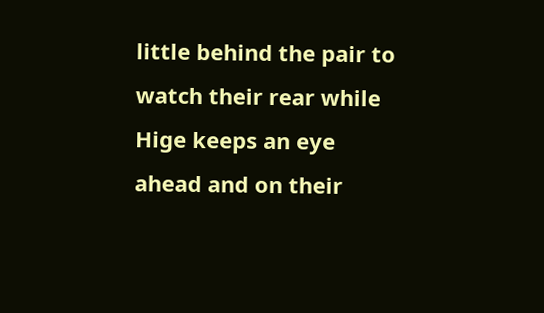little behind the pair to watch their rear while Hige keeps an eye ahead and on their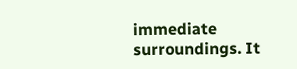immediate surroundings. It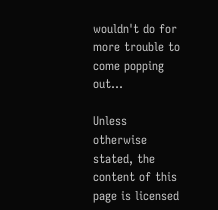wouldn't do for more trouble to come popping out…

Unless otherwise stated, the content of this page is licensed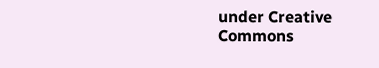under Creative Commons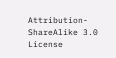Attribution-ShareAlike 3.0 License